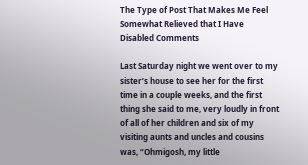The Type of Post That Makes Me Feel Somewhat Relieved that I Have Disabled Comments

Last Saturday night we went over to my sister’s house to see her for the first time in a couple weeks, and the first thing she said to me, very loudly in front of all of her children and six of my visiting aunts and uncles and cousins was, “Ohmigosh, my little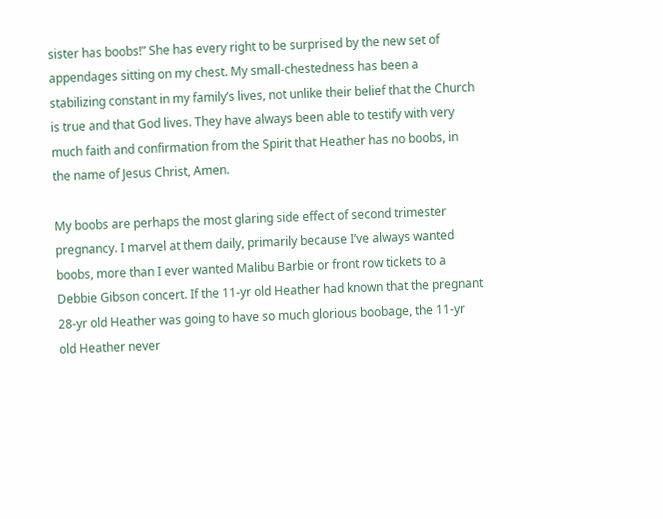sister has boobs!” She has every right to be surprised by the new set of appendages sitting on my chest. My small-chestedness has been a stabilizing constant in my family’s lives, not unlike their belief that the Church is true and that God lives. They have always been able to testify with very much faith and confirmation from the Spirit that Heather has no boobs, in the name of Jesus Christ, Amen.

My boobs are perhaps the most glaring side effect of second trimester pregnancy. I marvel at them daily, primarily because I’ve always wanted boobs, more than I ever wanted Malibu Barbie or front row tickets to a Debbie Gibson concert. If the 11-yr old Heather had known that the pregnant 28-yr old Heather was going to have so much glorious boobage, the 11-yr old Heather never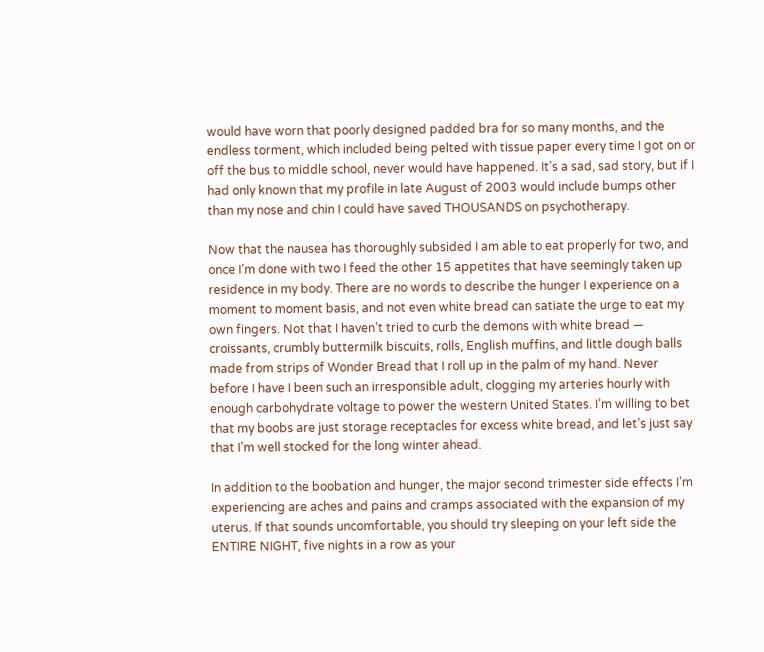would have worn that poorly designed padded bra for so many months, and the endless torment, which included being pelted with tissue paper every time I got on or off the bus to middle school, never would have happened. It’s a sad, sad story, but if I had only known that my profile in late August of 2003 would include bumps other than my nose and chin I could have saved THOUSANDS on psychotherapy.

Now that the nausea has thoroughly subsided I am able to eat properly for two, and once I’m done with two I feed the other 15 appetites that have seemingly taken up residence in my body. There are no words to describe the hunger I experience on a moment to moment basis, and not even white bread can satiate the urge to eat my own fingers. Not that I haven’t tried to curb the demons with white bread — croissants, crumbly buttermilk biscuits, rolls, English muffins, and little dough balls made from strips of Wonder Bread that I roll up in the palm of my hand. Never before I have I been such an irresponsible adult, clogging my arteries hourly with enough carbohydrate voltage to power the western United States. I’m willing to bet that my boobs are just storage receptacles for excess white bread, and let’s just say that I’m well stocked for the long winter ahead.

In addition to the boobation and hunger, the major second trimester side effects I’m experiencing are aches and pains and cramps associated with the expansion of my uterus. If that sounds uncomfortable, you should try sleeping on your left side the ENTIRE NIGHT, five nights in a row as your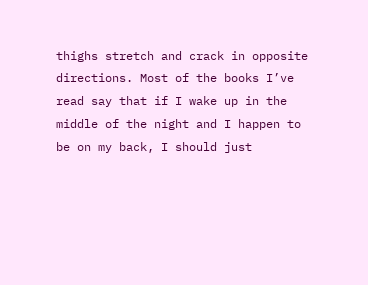thighs stretch and crack in opposite directions. Most of the books I’ve read say that if I wake up in the middle of the night and I happen to be on my back, I should just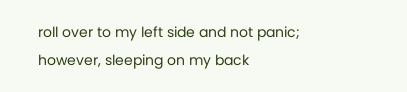roll over to my left side and not panic; however, sleeping on my back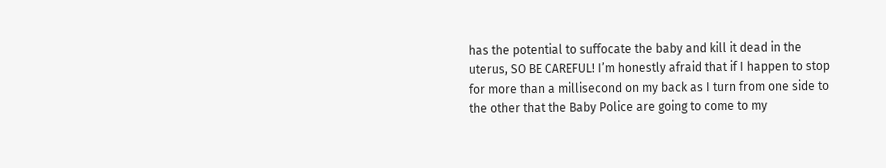has the potential to suffocate the baby and kill it dead in the uterus, SO BE CAREFUL! I’m honestly afraid that if I happen to stop for more than a millisecond on my back as I turn from one side to the other that the Baby Police are going to come to my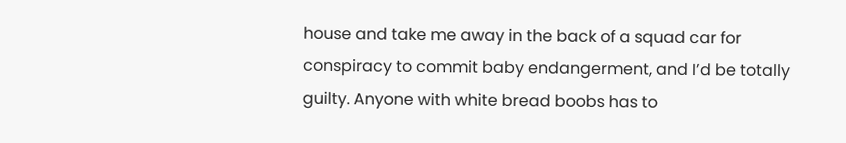house and take me away in the back of a squad car for conspiracy to commit baby endangerment, and I’d be totally guilty. Anyone with white bread boobs has to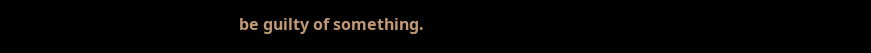be guilty of something.